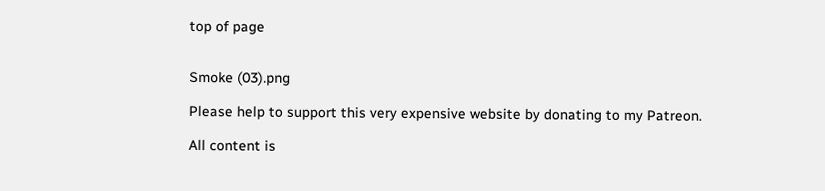top of page


Smoke (03).png

Please help to support this very expensive website by donating to my Patreon.

All content is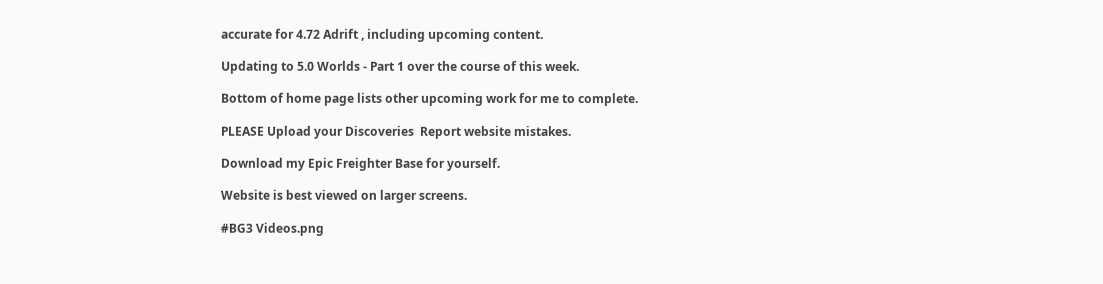accurate for 4.72 Adrift , including upcoming content.

Updating to 5.0 Worlds - Part 1 over the course of this week.

Bottom of home page lists other upcoming work for me to complete.

PLEASE Upload your Discoveries  Report website mistakes.

Download my Epic Freighter Base for yourself.

Website is best viewed on larger screens.

#BG3 Videos.png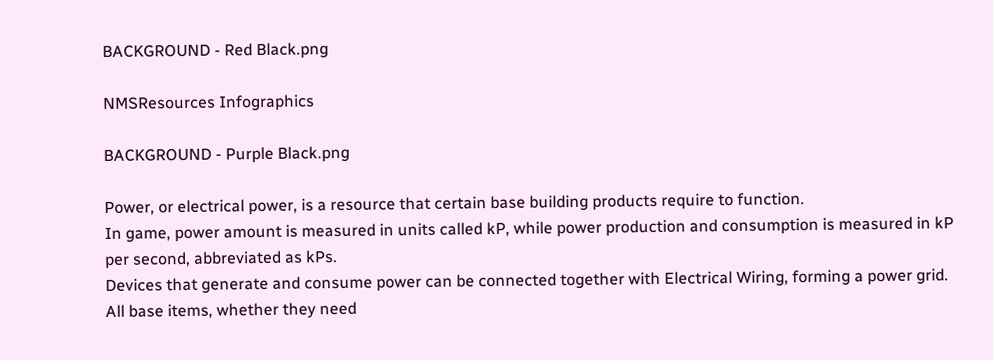BACKGROUND - Red Black.png

NMSResources Infographics

BACKGROUND - Purple Black.png

Power, or electrical power, is a resource that certain base building products require to function.
In game, power amount is measured in units called kP, while power production and consumption is measured in kP per second, abbreviated as kPs.
Devices that generate and consume power can be connected together with Electrical Wiring, forming a power grid.
All base items, whether they need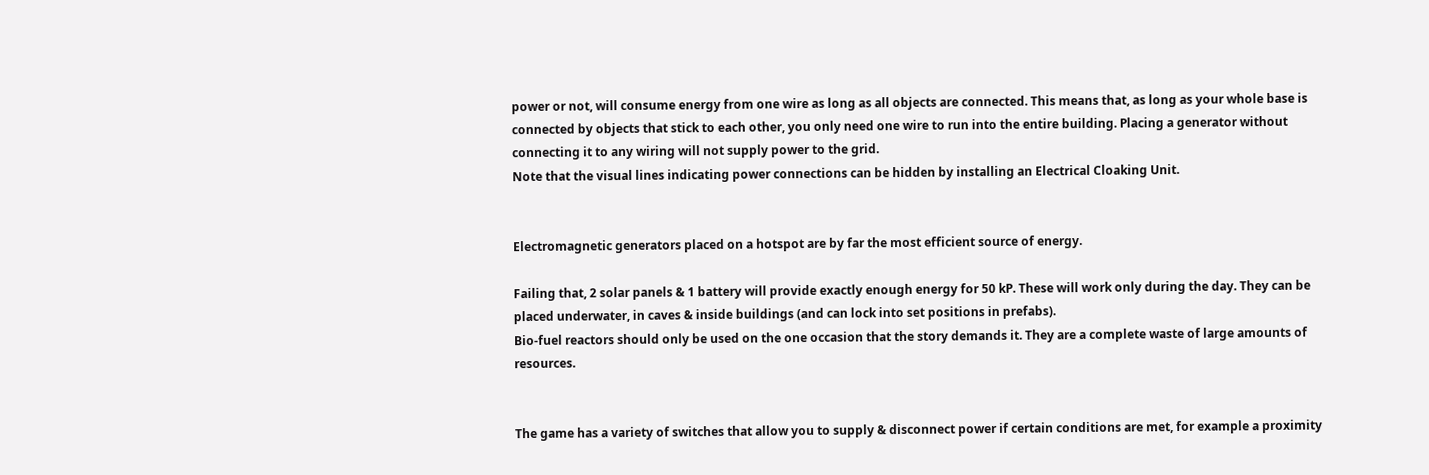power or not, will consume energy from one wire as long as all objects are connected. This means that, as long as your whole base is connected by objects that stick to each other, you only need one wire to run into the entire building. Placing a generator without connecting it to any wiring will not supply power to the grid.
Note that the visual lines indicating power connections can be hidden by installing an Electrical Cloaking Unit.


Electromagnetic generators placed on a hotspot are by far the most efficient source of energy.

Failing that, 2 solar panels & 1 battery will provide exactly enough energy for 50 kP. These will work only during the day. They can be placed underwater, in caves & inside buildings (and can lock into set positions in prefabs).
Bio-fuel reactors should only be used on the one occasion that the story demands it. They are a complete waste of large amounts of resources.


The game has a variety of switches that allow you to supply & disconnect power if certain conditions are met, for example a proximity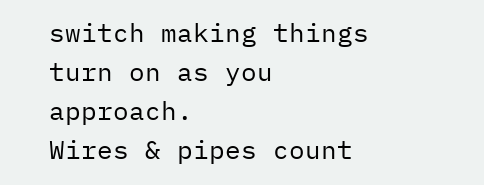switch making things turn on as you approach.
Wires & pipes count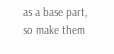as a base part, so make them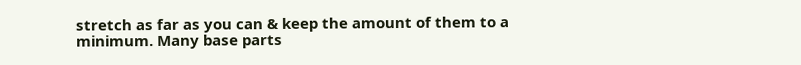stretch as far as you can & keep the amount of them to a minimum. Many base parts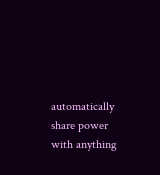automatically share power with anything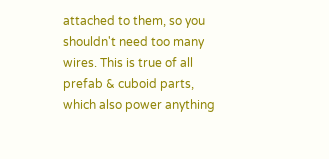attached to them, so you shouldn't need too many wires. This is true of all prefab & cuboid parts, which also power anything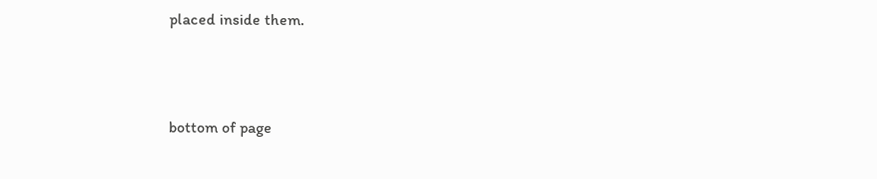placed inside them.



bottom of page